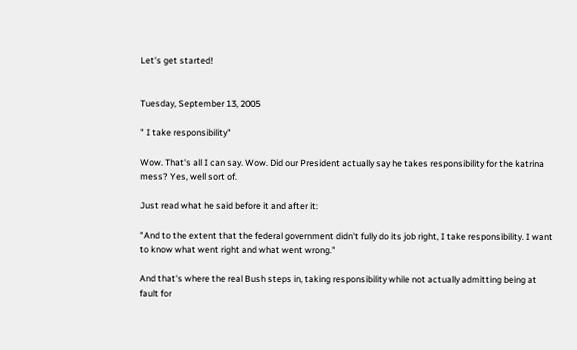Let's get started!


Tuesday, September 13, 2005

" I take responsibility"

Wow. That's all I can say. Wow. Did our President actually say he takes responsibility for the katrina mess? Yes, well sort of.

Just read what he said before it and after it:

"And to the extent that the federal government didn't fully do its job right, I take responsibility. I want to know what went right and what went wrong."

And that's where the real Bush steps in, taking responsibility while not actually admitting being at fault for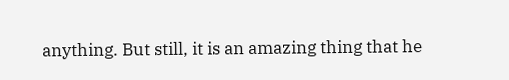anything. But still, it is an amazing thing that he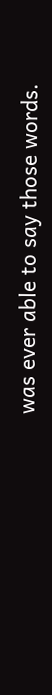was ever able to say those words.